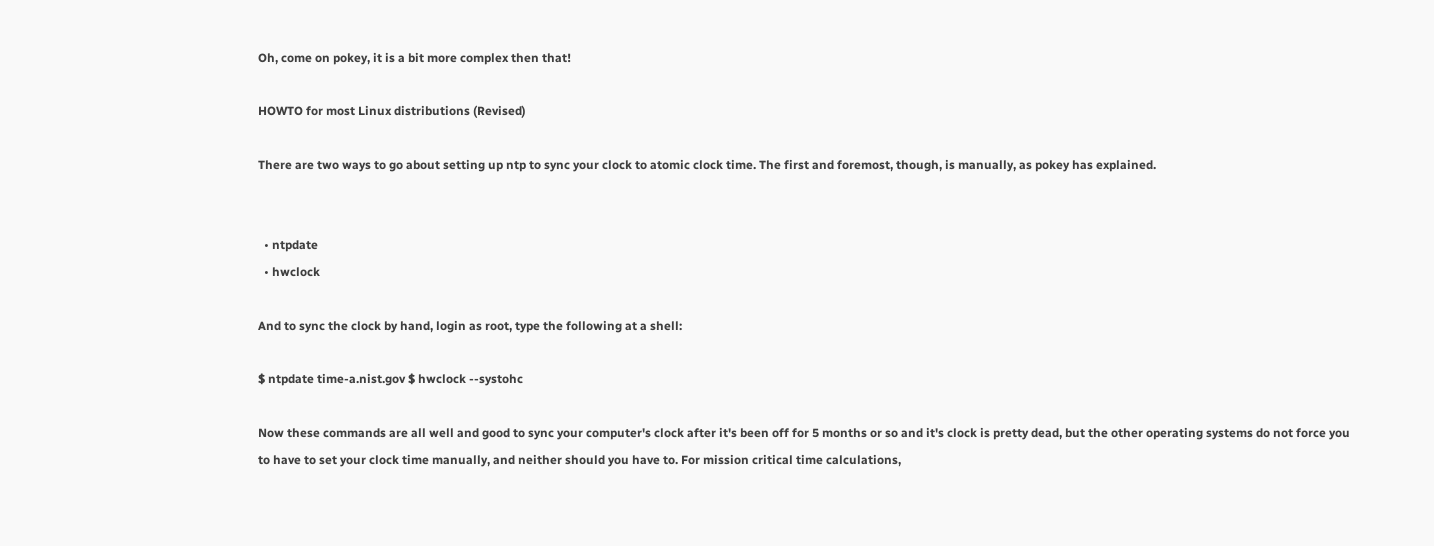Oh, come on pokey, it is a bit more complex then that!

HOWTO for most Linux distributions (Revised)

There are two ways to go about setting up ntp to sync your clock to atomic clock time. The first and foremost, though, is manually, as pokey has explained.


  • ntpdate
  • hwclock

And to sync the clock by hand, login as root, type the following at a shell:

$ ntpdate time-a.nist.gov $ hwclock --systohc

Now these commands are all well and good to sync your computer's clock after it's been off for 5 months or so and it's clock is pretty dead, but the other operating systems do not force you to have to set your clock time manually, and neither should you have to. For mission critical time calculations,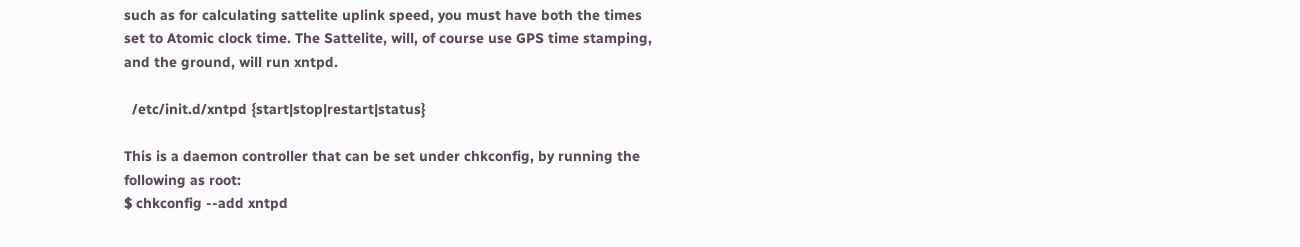such as for calculating sattelite uplink speed, you must have both the times set to Atomic clock time. The Sattelite, will, of course use GPS time stamping, and the ground, will run xntpd.

  /etc/init.d/xntpd {start|stop|restart|status}

This is a daemon controller that can be set under chkconfig, by running the following as root:
$ chkconfig --add xntpd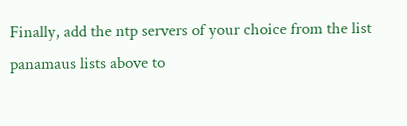Finally, add the ntp servers of your choice from the list panamaus lists above to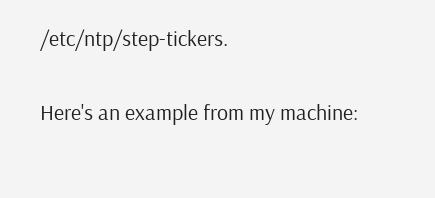/etc/ntp/step-tickers.

Here's an example from my machine: